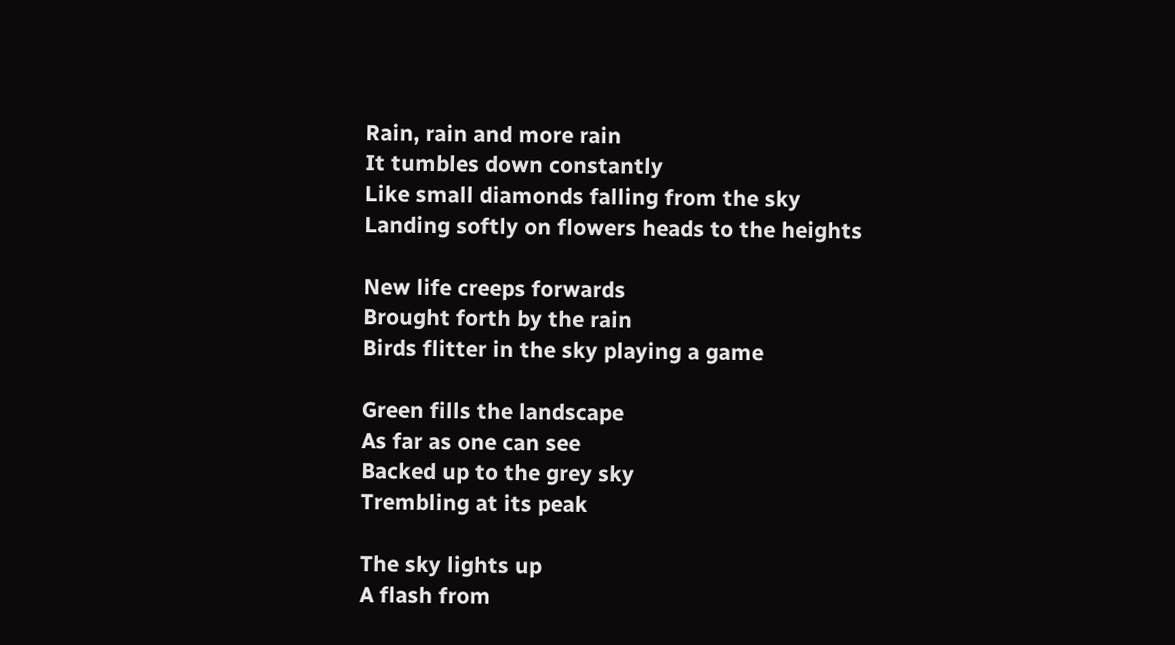Rain, rain and more rain
It tumbles down constantly
Like small diamonds falling from the sky
Landing softly on flowers heads to the heights

New life creeps forwards
Brought forth by the rain
Birds flitter in the sky playing a game

Green fills the landscape
As far as one can see
Backed up to the grey sky
Trembling at its peak

The sky lights up
A flash from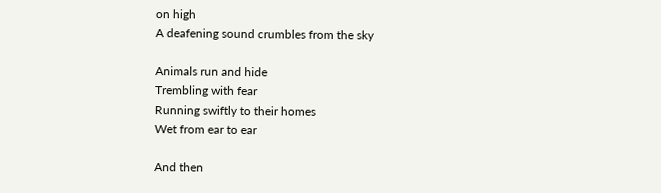on high
A deafening sound crumbles from the sky

Animals run and hide
Trembling with fear
Running swiftly to their homes
Wet from ear to ear

And then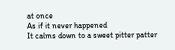at once
As if it never happened
It calms down to a sweet pitter patter